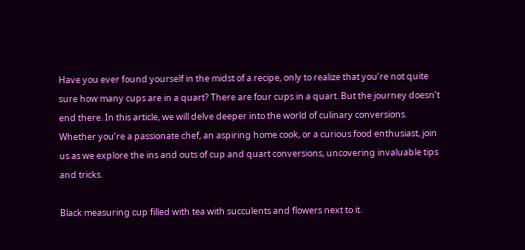Have you ever found yourself in the midst of a recipe, only to realize that you’re not quite sure how many cups are in a quart? There are four cups in a quart. But the journey doesn’t end there. In this article, we will delve deeper into the world of culinary conversions. Whether you’re a passionate chef, an aspiring home cook, or a curious food enthusiast, join us as we explore the ins and outs of cup and quart conversions, uncovering invaluable tips and tricks.

Black measuring cup filled with tea with succulents and flowers next to it.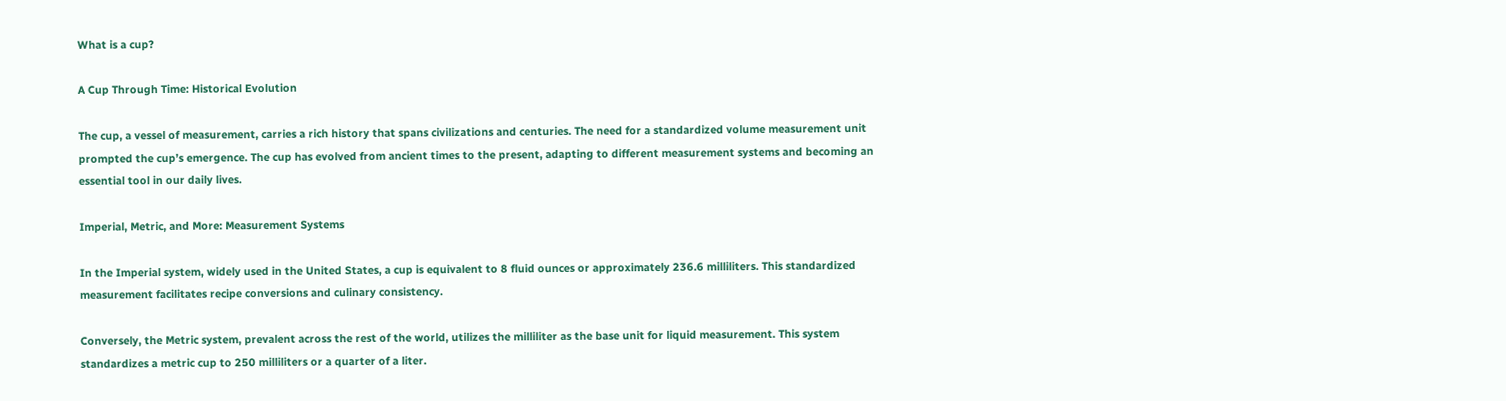What is a cup?

A Cup Through Time: Historical Evolution

The cup, a vessel of measurement, carries a rich history that spans civilizations and centuries. The need for a standardized volume measurement unit prompted the cup’s emergence. The cup has evolved from ancient times to the present, adapting to different measurement systems and becoming an essential tool in our daily lives.

Imperial, Metric, and More: Measurement Systems

In the Imperial system, widely used in the United States, a cup is equivalent to 8 fluid ounces or approximately 236.6 milliliters. This standardized measurement facilitates recipe conversions and culinary consistency.

Conversely, the Metric system, prevalent across the rest of the world, utilizes the milliliter as the base unit for liquid measurement. This system standardizes a metric cup to 250 milliliters or a quarter of a liter.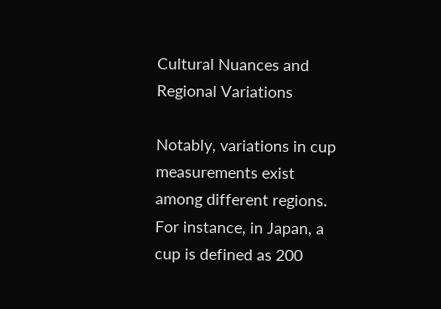Cultural Nuances and Regional Variations

Notably, variations in cup measurements exist among different regions. For instance, in Japan, a cup is defined as 200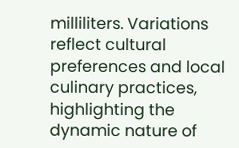milliliters. Variations reflect cultural preferences and local culinary practices, highlighting the dynamic nature of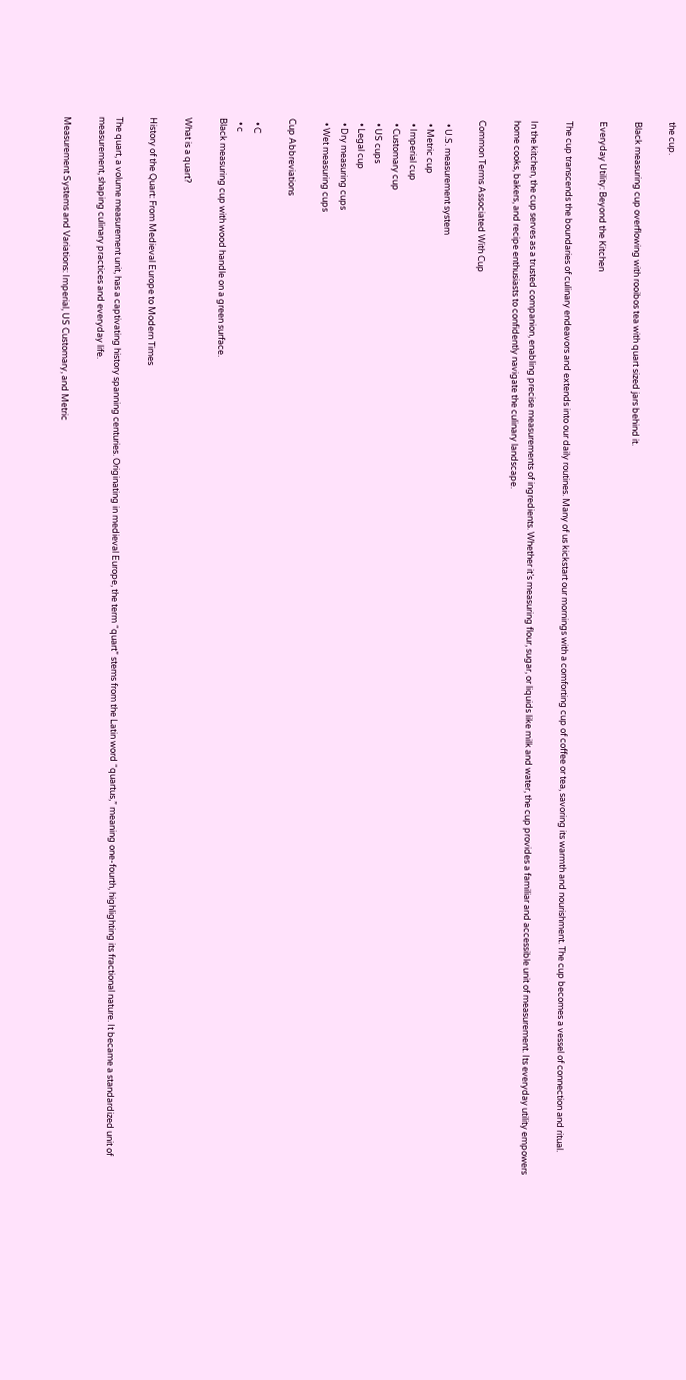the cup.

Black measuring cup overflowing with rooibos tea with quart sized jars behind it.

Everyday Utility: Beyond the Kitchen

The cup transcends the boundaries of culinary endeavors and extends into our daily routines. Many of us kickstart our mornings with a comforting cup of coffee or tea, savoring its warmth and nourishment. The cup becomes a vessel of connection and ritual.

In the kitchen, the cup serves as a trusted companion, enabling precise measurements of ingredients. Whether it’s measuring flour, sugar, or liquids like milk and water, the cup provides a familiar and accessible unit of measurement. Its everyday utility empowers home cooks, bakers, and recipe enthusiasts to confidently navigate the culinary landscape.

Common Terms Associated With Cup

  • U.S. measurement system
  • Metric cup
  • Imperial cup
  • Customary cup
  • US cups
  • Legal cup
  • Dry measuring cups
  • Wet measuring cups

Cup Abbreviations

  • C
  • c
Black measuring cup with wood handle on a green surface.

What is a quart?

History of the Quart: From Medieval Europe to Modern Times

The quart, a volume measurement unit, has a captivating history spanning centuries. Originating in medieval Europe, the term “quart” stems from the Latin word “quartus,” meaning one-fourth, highlighting its fractional nature. It became a standardized unit of measurement, shaping culinary practices and everyday life.

Measurement Systems and Variations: Imperial, US Customary, and Metric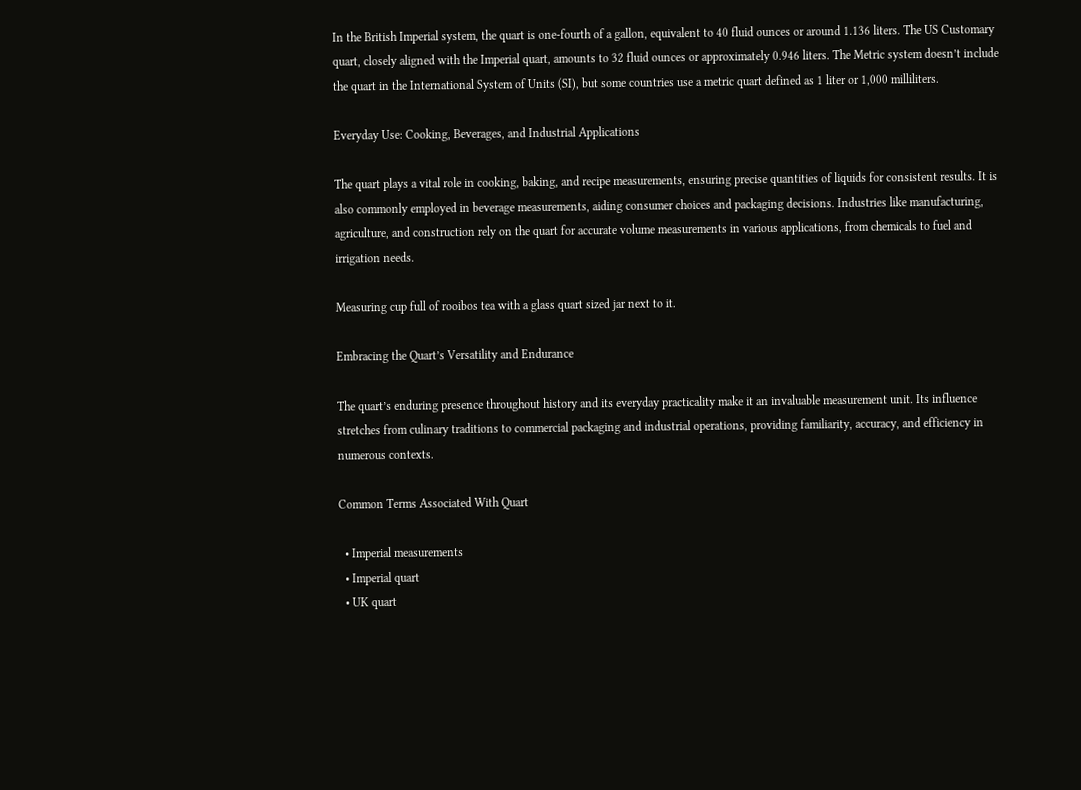In the British Imperial system, the quart is one-fourth of a gallon, equivalent to 40 fluid ounces or around 1.136 liters. The US Customary quart, closely aligned with the Imperial quart, amounts to 32 fluid ounces or approximately 0.946 liters. The Metric system doesn’t include the quart in the International System of Units (SI), but some countries use a metric quart defined as 1 liter or 1,000 milliliters.

Everyday Use: Cooking, Beverages, and Industrial Applications

The quart plays a vital role in cooking, baking, and recipe measurements, ensuring precise quantities of liquids for consistent results. It is also commonly employed in beverage measurements, aiding consumer choices and packaging decisions. Industries like manufacturing, agriculture, and construction rely on the quart for accurate volume measurements in various applications, from chemicals to fuel and irrigation needs.

Measuring cup full of rooibos tea with a glass quart sized jar next to it.

Embracing the Quart’s Versatility and Endurance

The quart’s enduring presence throughout history and its everyday practicality make it an invaluable measurement unit. Its influence stretches from culinary traditions to commercial packaging and industrial operations, providing familiarity, accuracy, and efficiency in numerous contexts.

Common Terms Associated With Quart

  • Imperial measurements
  • Imperial quart
  • UK quart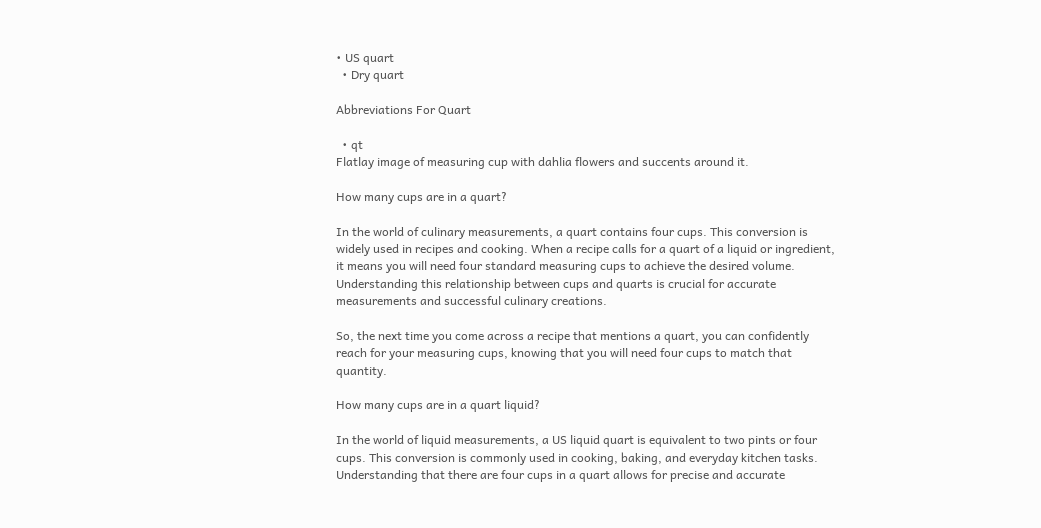• US quart
  • Dry quart

Abbreviations For Quart

  • qt
Flatlay image of measuring cup with dahlia flowers and succents around it.

How many cups are in a quart?

In the world of culinary measurements, a quart contains four cups. This conversion is widely used in recipes and cooking. When a recipe calls for a quart of a liquid or ingredient, it means you will need four standard measuring cups to achieve the desired volume. Understanding this relationship between cups and quarts is crucial for accurate measurements and successful culinary creations.

So, the next time you come across a recipe that mentions a quart, you can confidently reach for your measuring cups, knowing that you will need four cups to match that quantity.

How many cups are in a quart liquid?

In the world of liquid measurements, a US liquid quart is equivalent to two pints or four cups. This conversion is commonly used in cooking, baking, and everyday kitchen tasks. Understanding that there are four cups in a quart allows for precise and accurate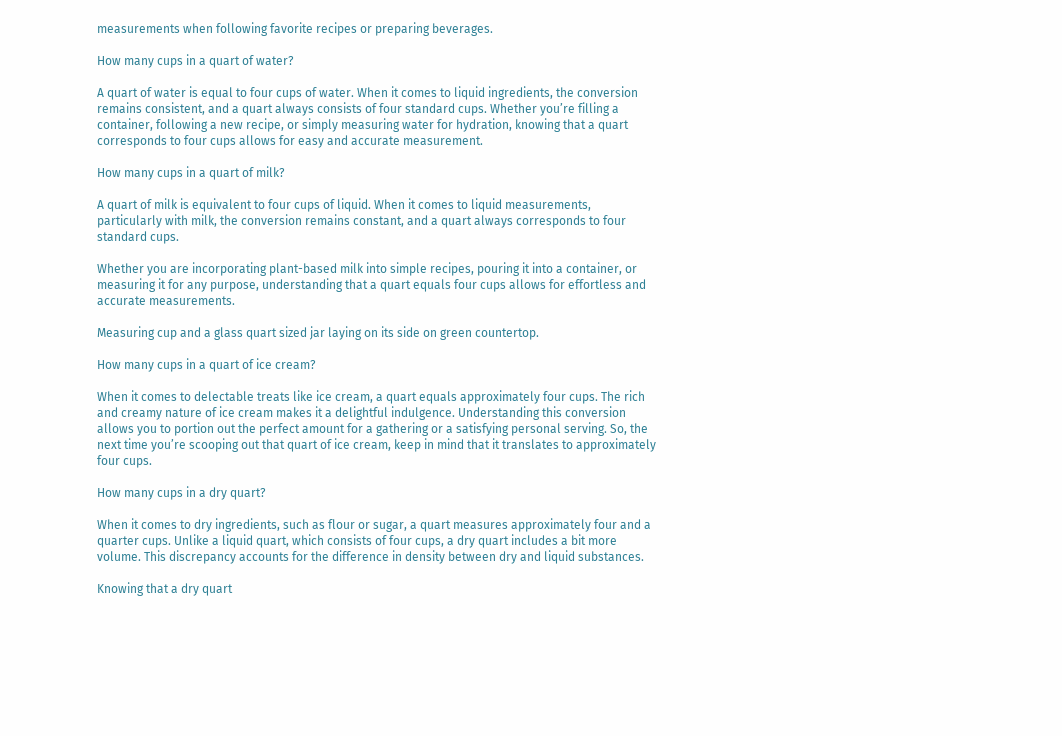measurements when following favorite recipes or preparing beverages.

How many cups in a quart of water?

A quart of water is equal to four cups of water. When it comes to liquid ingredients, the conversion remains consistent, and a quart always consists of four standard cups. Whether you’re filling a container, following a new recipe, or simply measuring water for hydration, knowing that a quart corresponds to four cups allows for easy and accurate measurement.

How many cups in a quart of milk?

A quart of milk is equivalent to four cups of liquid. When it comes to liquid measurements, particularly with milk, the conversion remains constant, and a quart always corresponds to four standard cups.

Whether you are incorporating plant-based milk into simple recipes, pouring it into a container, or measuring it for any purpose, understanding that a quart equals four cups allows for effortless and accurate measurements.

Measuring cup and a glass quart sized jar laying on its side on green countertop.

How many cups in a quart of ice cream?

When it comes to delectable treats like ice cream, a quart equals approximately four cups. The rich and creamy nature of ice cream makes it a delightful indulgence. Understanding this conversion allows you to portion out the perfect amount for a gathering or a satisfying personal serving. So, the next time you’re scooping out that quart of ice cream, keep in mind that it translates to approximately four cups.

How many cups in a dry quart?

When it comes to dry ingredients, such as flour or sugar, a quart measures approximately four and a quarter cups. Unlike a liquid quart, which consists of four cups, a dry quart includes a bit more volume. This discrepancy accounts for the difference in density between dry and liquid substances.

Knowing that a dry quart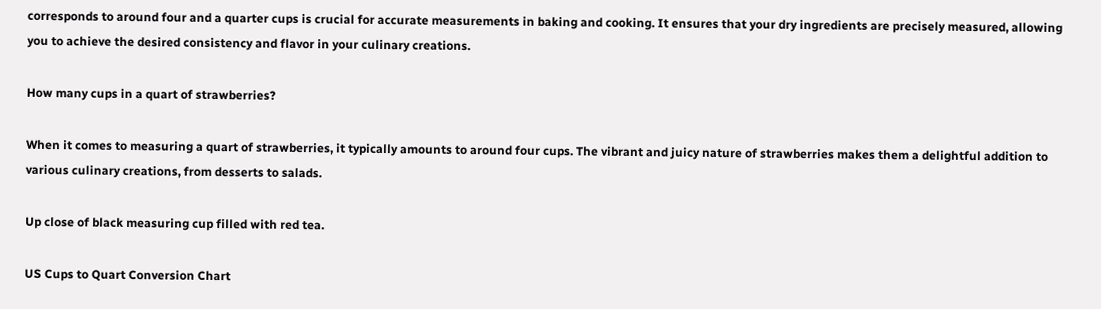corresponds to around four and a quarter cups is crucial for accurate measurements in baking and cooking. It ensures that your dry ingredients are precisely measured, allowing you to achieve the desired consistency and flavor in your culinary creations.

How many cups in a quart of strawberries?

When it comes to measuring a quart of strawberries, it typically amounts to around four cups. The vibrant and juicy nature of strawberries makes them a delightful addition to various culinary creations, from desserts to salads.

Up close of black measuring cup filled with red tea.

US Cups to Quart Conversion Chart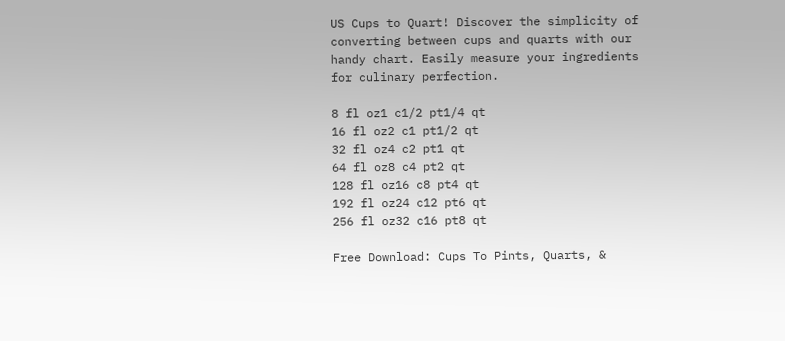US Cups to Quart! Discover the simplicity of converting between cups and quarts with our handy chart. Easily measure your ingredients for culinary perfection.

8 fl oz1 c1/2 pt1/4 qt
16 fl oz2 c1 pt1/2 qt
32 fl oz4 c2 pt1 qt
64 fl oz8 c4 pt2 qt
128 fl oz16 c8 pt4 qt
192 fl oz24 c12 pt6 qt
256 fl oz32 c16 pt8 qt

Free Download: Cups To Pints, Quarts, &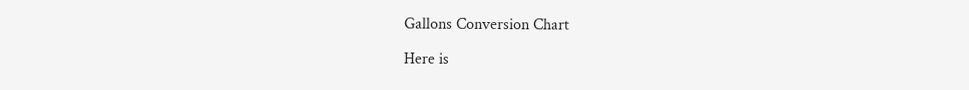Gallons Conversion Chart

Here is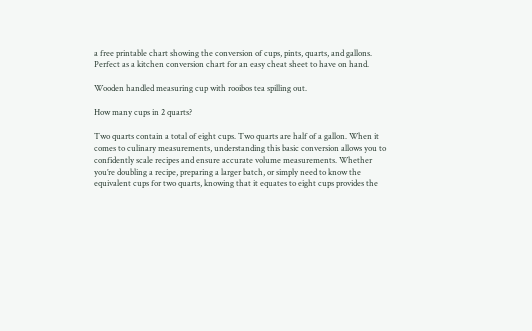a free printable chart showing the conversion of cups, pints, quarts, and gallons. Perfect as a kitchen conversion chart for an easy cheat sheet to have on hand.

Wooden handled measuring cup with rooibos tea spilling out.

How many cups in 2 quarts?

Two quarts contain a total of eight cups. Two quarts are half of a gallon. When it comes to culinary measurements, understanding this basic conversion allows you to confidently scale recipes and ensure accurate volume measurements. Whether you’re doubling a recipe, preparing a larger batch, or simply need to know the equivalent cups for two quarts, knowing that it equates to eight cups provides the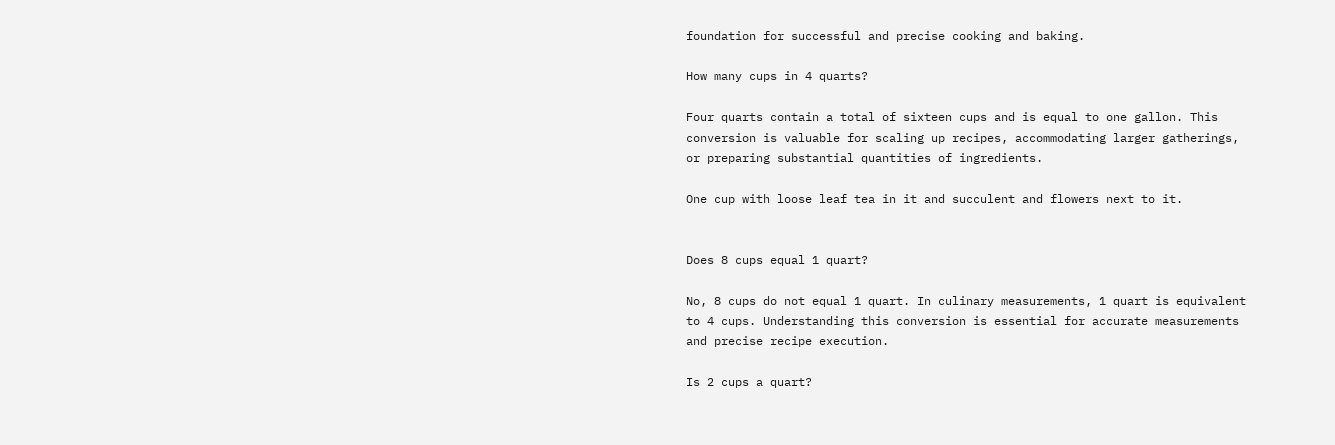foundation for successful and precise cooking and baking.

How many cups in 4 quarts?

Four quarts contain a total of sixteen cups and is equal to one gallon. This conversion is valuable for scaling up recipes, accommodating larger gatherings, or preparing substantial quantities of ingredients.

One cup with loose leaf tea in it and succulent and flowers next to it.


Does 8 cups equal 1 quart?

No, 8 cups do not equal 1 quart. In culinary measurements, 1 quart is equivalent to 4 cups. Understanding this conversion is essential for accurate measurements and precise recipe execution.

Is 2 cups a quart?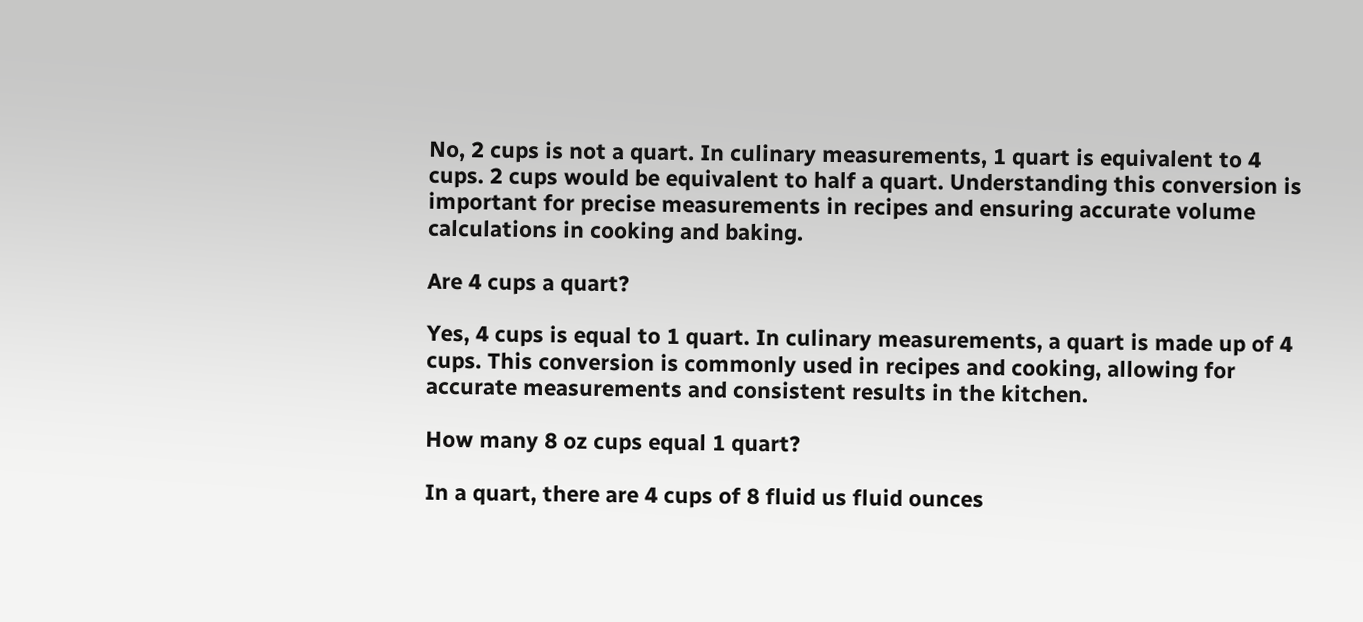No, 2 cups is not a quart. In culinary measurements, 1 quart is equivalent to 4 cups. 2 cups would be equivalent to half a quart. Understanding this conversion is important for precise measurements in recipes and ensuring accurate volume calculations in cooking and baking.

Are 4 cups a quart?

Yes, 4 cups is equal to 1 quart. In culinary measurements, a quart is made up of 4 cups. This conversion is commonly used in recipes and cooking, allowing for accurate measurements and consistent results in the kitchen.

How many 8 oz cups equal 1 quart?

In a quart, there are 4 cups of 8 fluid us fluid ounces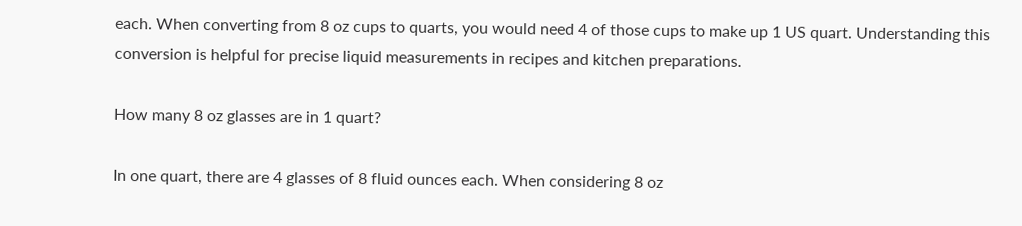each. When converting from 8 oz cups to quarts, you would need 4 of those cups to make up 1 US quart. Understanding this conversion is helpful for precise liquid measurements in recipes and kitchen preparations.

How many 8 oz glasses are in 1 quart?

In one quart, there are 4 glasses of 8 fluid ounces each. When considering 8 oz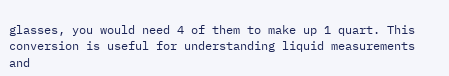glasses, you would need 4 of them to make up 1 quart. This conversion is useful for understanding liquid measurements and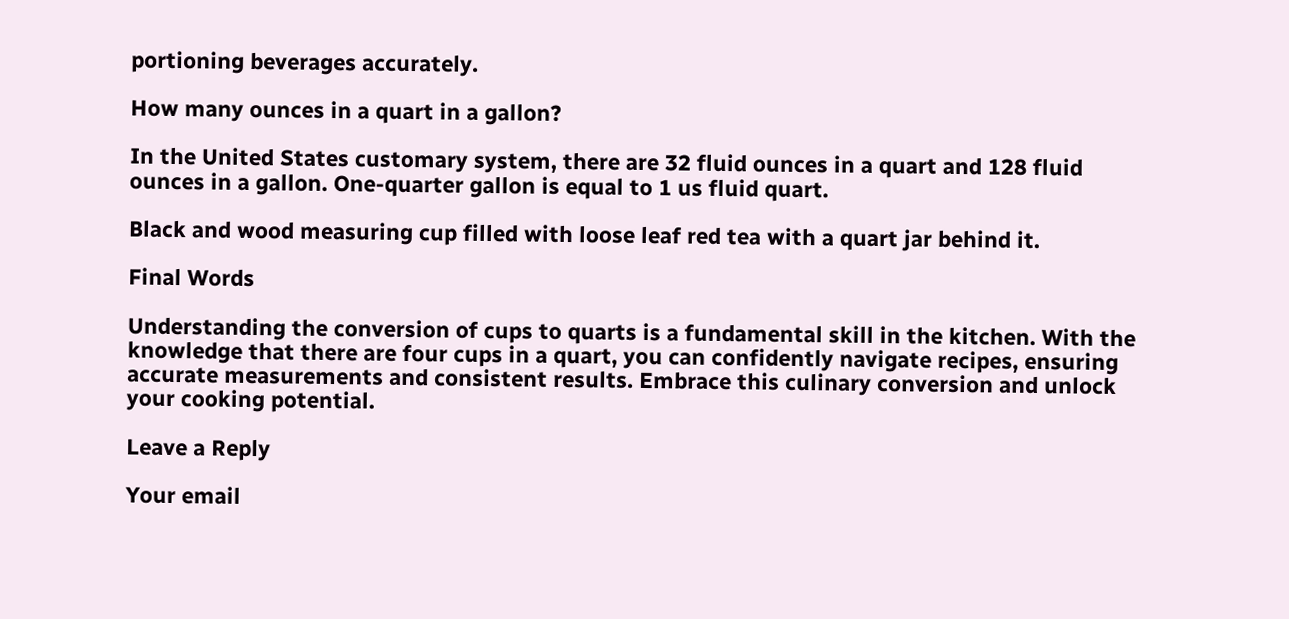portioning beverages accurately.

How many ounces in a quart in a gallon?

In the United States customary system, there are 32 fluid ounces in a quart and 128 fluid ounces in a gallon. One-quarter gallon is equal to 1 us fluid quart.

Black and wood measuring cup filled with loose leaf red tea with a quart jar behind it.

Final Words

Understanding the conversion of cups to quarts is a fundamental skill in the kitchen. With the knowledge that there are four cups in a quart, you can confidently navigate recipes, ensuring accurate measurements and consistent results. Embrace this culinary conversion and unlock your cooking potential.

Leave a Reply

Your email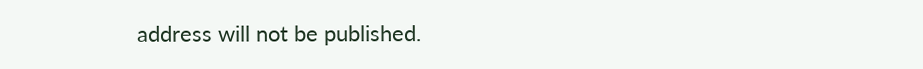address will not be published.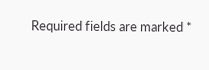Required fields are marked *